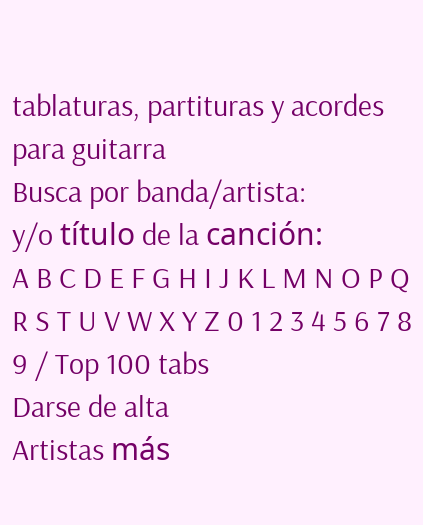tablaturas, partituras y acordes para guitarra
Busca por banda/artista:
y/o título de la canción:
A B C D E F G H I J K L M N O P Q R S T U V W X Y Z 0 1 2 3 4 5 6 7 8 9 / Top 100 tabs
Darse de alta
Artistas más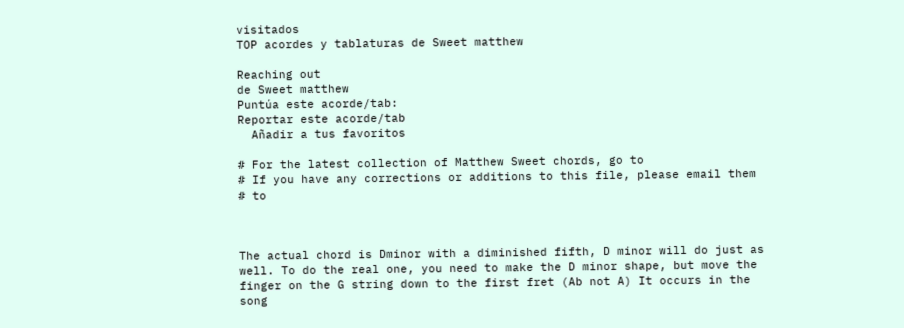visitados
TOP acordes y tablaturas de Sweet matthew

Reaching out
de Sweet matthew
Puntúa este acorde/tab:
Reportar este acorde/tab
  Añadir a tus favoritos

# For the latest collection of Matthew Sweet chords, go to
# If you have any corrections or additions to this file, please email them
# to



The actual chord is Dminor with a diminished fifth, D minor will do just as
well. To do the real one, you need to make the D minor shape, but move the
finger on the G string down to the first fret (Ab not A) It occurs in the
song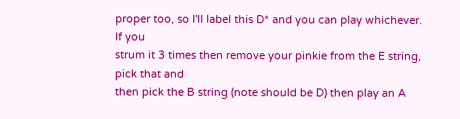proper too, so I'll label this D* and you can play whichever. If you
strum it 3 times then remove your pinkie from the E string, pick that and
then pick the B string (note should be D) then play an A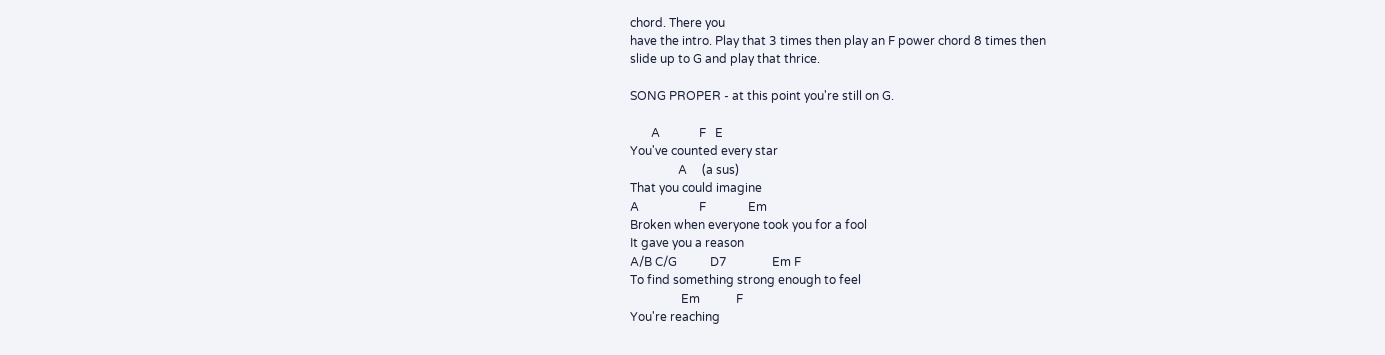chord. There you
have the intro. Play that 3 times then play an F power chord 8 times then
slide up to G and play that thrice.

SONG PROPER - at this point you're still on G.

       A             F   E
You've counted every star
                A     (a sus)
That you could imagine
A                    F              Em
Broken when everyone took you for a fool
It gave you a reason
A/B C/G           D7               Em F
To find something strong enough to feel
                 Em            F
You're reaching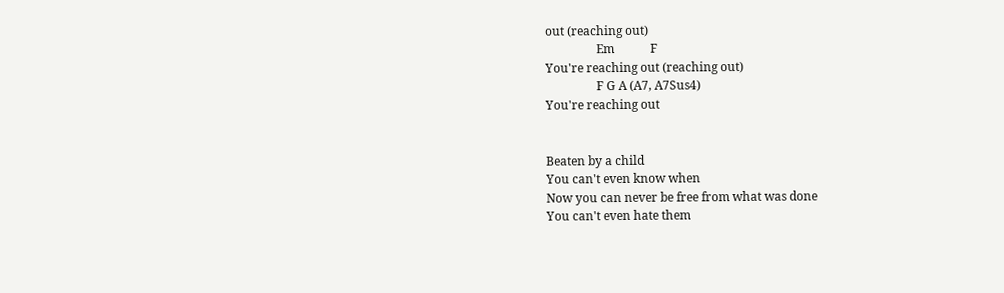out (reaching out)
                 Em            F
You're reaching out (reaching out)
                 F G A (A7, A7Sus4)
You're reaching out


Beaten by a child
You can't even know when
Now you can never be free from what was done
You can't even hate them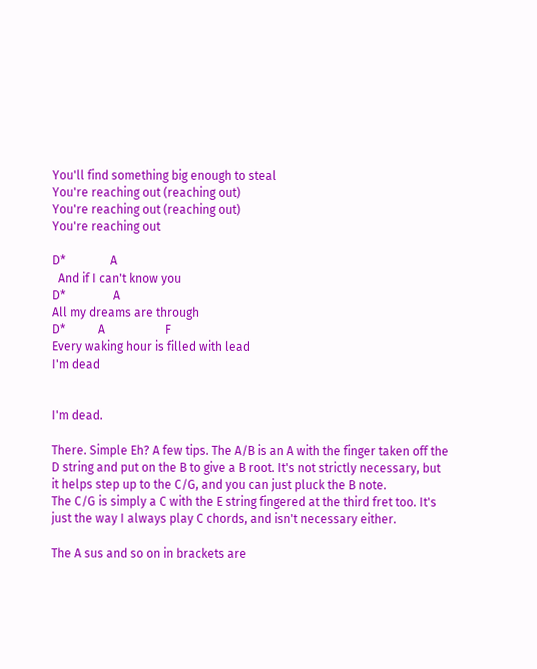You'll find something big enough to steal
You're reaching out (reaching out)
You're reaching out (reaching out)
You're reaching out

D*               A
  And if I can't know you
D*                A
All my dreams are through
D*           A                    F
Every waking hour is filled with lead
I'm dead


I'm dead.

There. Simple Eh? A few tips. The A/B is an A with the finger taken off the
D string and put on the B to give a B root. It's not strictly necessary, but
it helps step up to the C/G, and you can just pluck the B note.
The C/G is simply a C with the E string fingered at the third fret too. It's
just the way I always play C chords, and isn't necessary either.

The A sus and so on in brackets are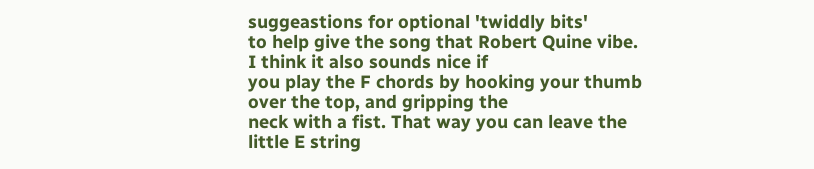suggeastions for optional 'twiddly bits'
to help give the song that Robert Quine vibe. I think it also sounds nice if
you play the F chords by hooking your thumb over the top, and gripping the
neck with a fist. That way you can leave the little E string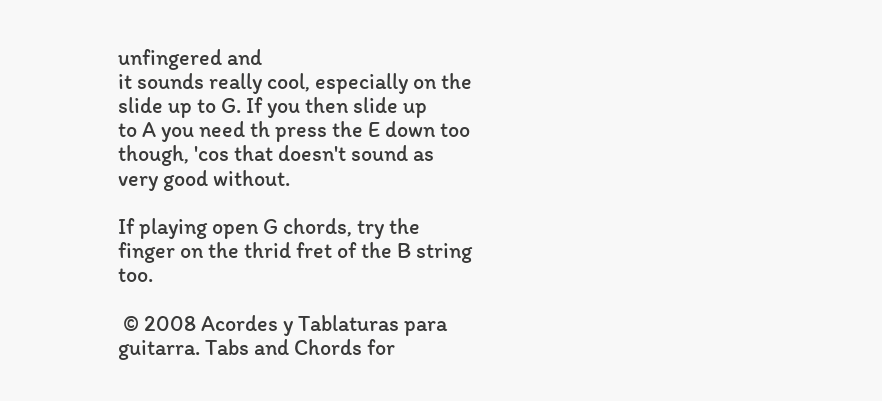unfingered and
it sounds really cool, especially on the slide up to G. If you then slide up
to A you need th press the E down too though, 'cos that doesn't sound as
very good without.

If playing open G chords, try the finger on the thrid fret of the B string too.

 © 2008 Acordes y Tablaturas para guitarra. Tabs and Chords for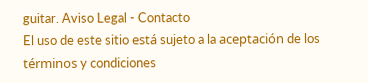guitar. Aviso Legal - Contacto
El uso de este sitio está sujeto a la aceptación de los términos y condiciones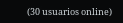(30 usuarios online)